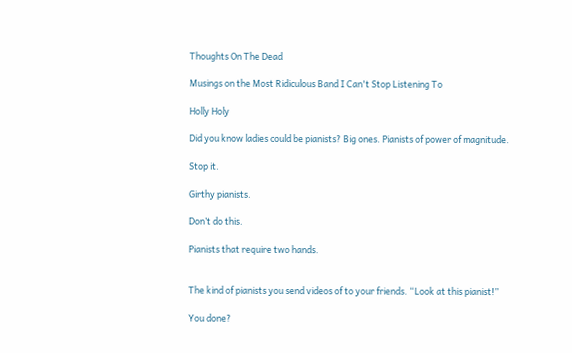Thoughts On The Dead

Musings on the Most Ridiculous Band I Can't Stop Listening To

Holly Holy

Did you know ladies could be pianists? Big ones. Pianists of power of magnitude.

Stop it.

Girthy pianists.

Don’t do this.

Pianists that require two hands.


The kind of pianists you send videos of to your friends. “Look at this pianist!”

You done?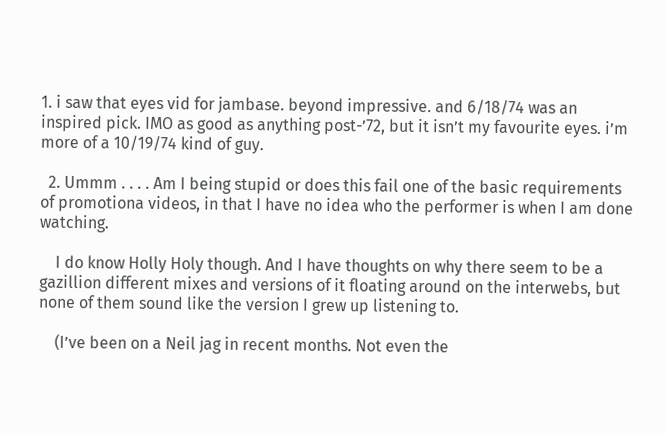1. i saw that eyes vid for jambase. beyond impressive. and 6/18/74 was an inspired pick. IMO as good as anything post-’72, but it isn’t my favourite eyes. i’m more of a 10/19/74 kind of guy.

  2. Ummm . . . . Am I being stupid or does this fail one of the basic requirements of promotiona videos, in that I have no idea who the performer is when I am done watching.

    I do know Holly Holy though. And I have thoughts on why there seem to be a gazillion different mixes and versions of it floating around on the interwebs, but none of them sound like the version I grew up listening to.

    (I’ve been on a Neil jag in recent months. Not even the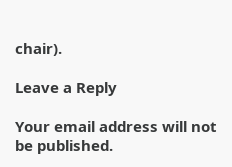chair).

Leave a Reply

Your email address will not be published.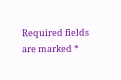Required fields are marked *